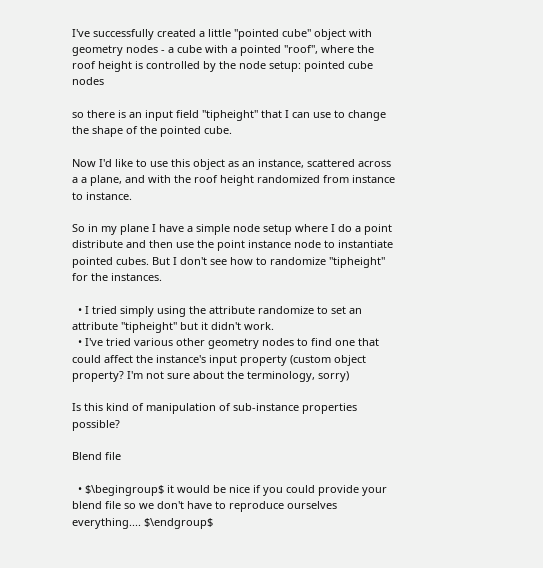I've successfully created a little "pointed cube" object with geometry nodes - a cube with a pointed "roof", where the roof height is controlled by the node setup: pointed cube nodes

so there is an input field "tipheight" that I can use to change the shape of the pointed cube.

Now I'd like to use this object as an instance, scattered across a a plane, and with the roof height randomized from instance to instance.

So in my plane I have a simple node setup where I do a point distribute and then use the point instance node to instantiate pointed cubes. But I don't see how to randomize "tipheight" for the instances.

  • I tried simply using the attribute randomize to set an attribute "tipheight" but it didn't work.
  • I've tried various other geometry nodes to find one that could affect the instance's input property (custom object property? I'm not sure about the terminology, sorry)

Is this kind of manipulation of sub-instance properties possible?

Blend file

  • $\begingroup$ it would be nice if you could provide your blend file so we don't have to reproduce ourselves everything.... $\endgroup$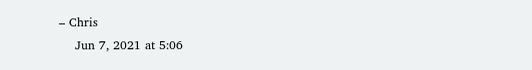– Chris
    Jun 7, 2021 at 5:06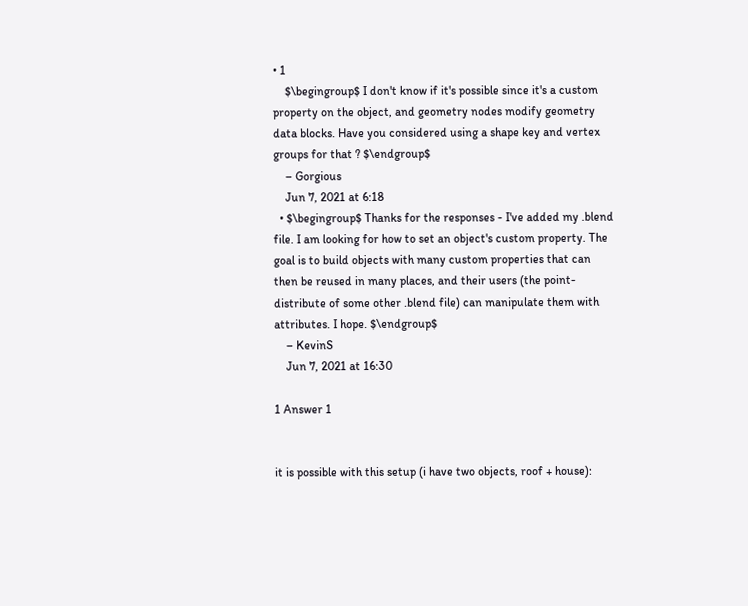• 1
    $\begingroup$ I don't know if it's possible since it's a custom property on the object, and geometry nodes modify geometry data blocks. Have you considered using a shape key and vertex groups for that ? $\endgroup$
    – Gorgious
    Jun 7, 2021 at 6:18
  • $\begingroup$ Thanks for the responses - I've added my .blend file. I am looking for how to set an object's custom property. The goal is to build objects with many custom properties that can then be reused in many places, and their users (the point-distribute of some other .blend file) can manipulate them with attributes. I hope. $\endgroup$
    – KevinS
    Jun 7, 2021 at 16:30

1 Answer 1


it is possible with this setup (i have two objects, roof + house):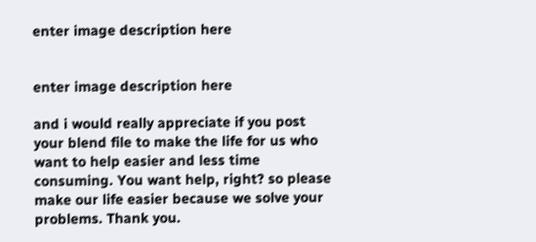enter image description here


enter image description here

and i would really appreciate if you post your blend file to make the life for us who want to help easier and less time consuming. You want help, right? so please make our life easier because we solve your problems. Thank you.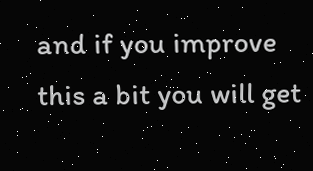and if you improve this a bit you will get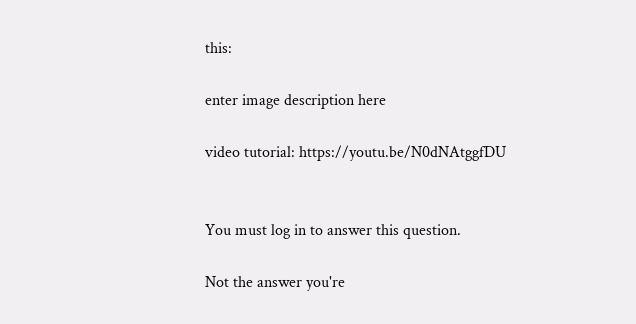this:

enter image description here

video tutorial: https://youtu.be/N0dNAtggfDU


You must log in to answer this question.

Not the answer you're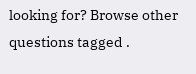looking for? Browse other questions tagged .